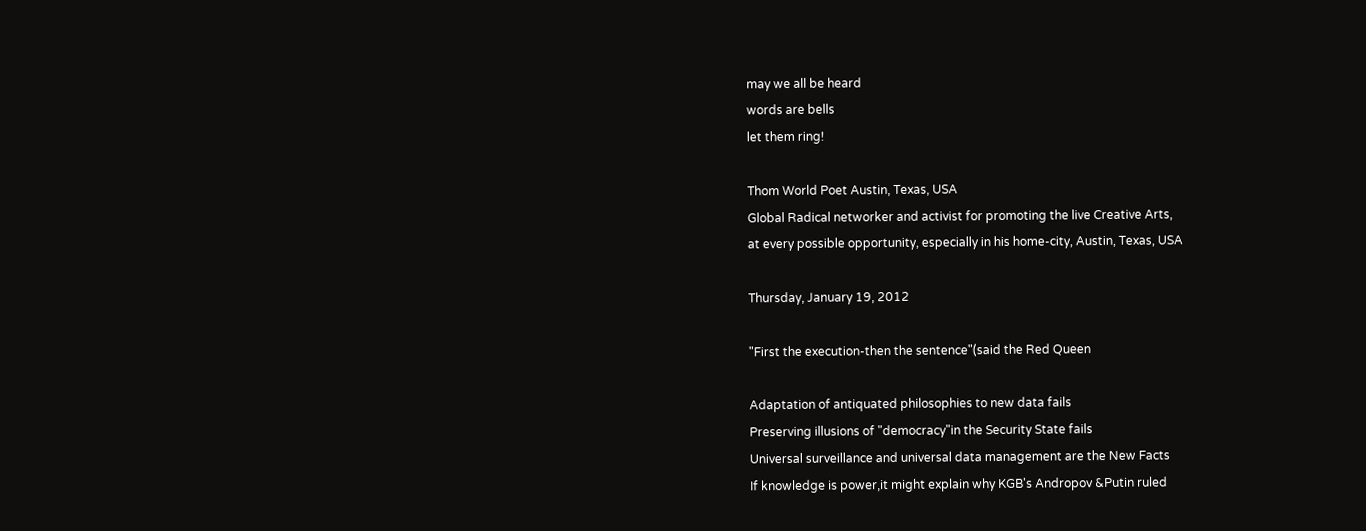may we all be heard
words are bells
let them ring!

Thom World Poet Austin, Texas, USA
Global Radical networker and activist for promoting the live Creative Arts,
at every possible opportunity, especially in his home-city, Austin, Texas, USA

Thursday, January 19, 2012

"First the execution-then the sentence"(said the Red Queen

Adaptation of antiquated philosophies to new data fails
Preserving illusions of "democracy"in the Security State fails
Universal surveillance and universal data management are the New Facts
If knowledge is power,it might explain why KGB's Andropov &Putin ruled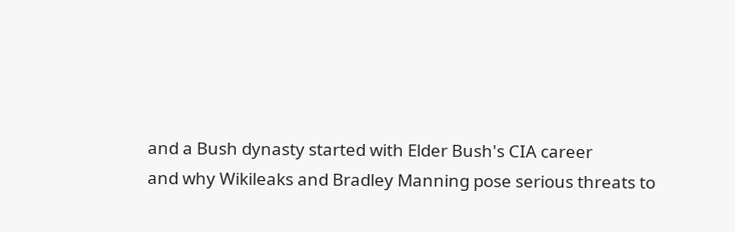and a Bush dynasty started with Elder Bush's CIA career
and why Wikileaks and Bradley Manning pose serious threats to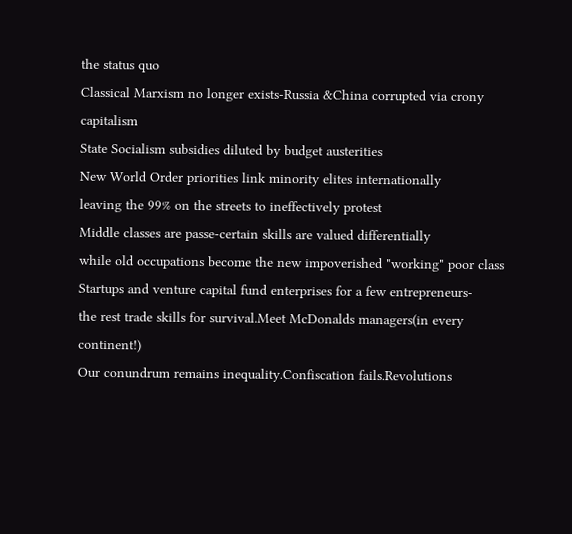the status quo
Classical Marxism no longer exists-Russia &China corrupted via crony capitalism
State Socialism subsidies diluted by budget austerities
New World Order priorities link minority elites internationally
leaving the 99% on the streets to ineffectively protest
Middle classes are passe-certain skills are valued differentially
while old occupations become the new impoverished "working" poor class
Startups and venture capital fund enterprises for a few entrepreneurs-
the rest trade skills for survival.Meet McDonalds managers(in every continent!)
Our conundrum remains inequality.Confiscation fails.Revolutions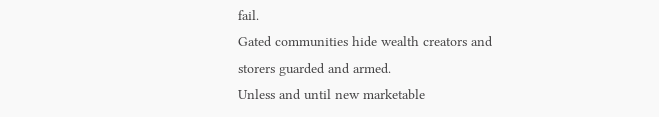fail.
Gated communities hide wealth creators and storers guarded and armed.
Unless and until new marketable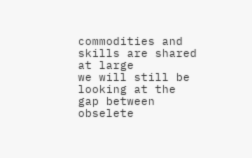commodities and skills are shared at large
we will still be looking at the gap between
obselete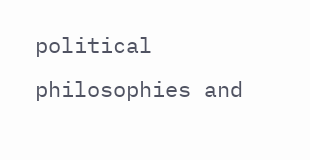political philosophies and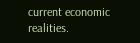current economic realities.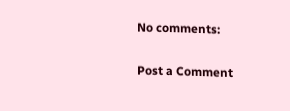No comments:

Post a Comment